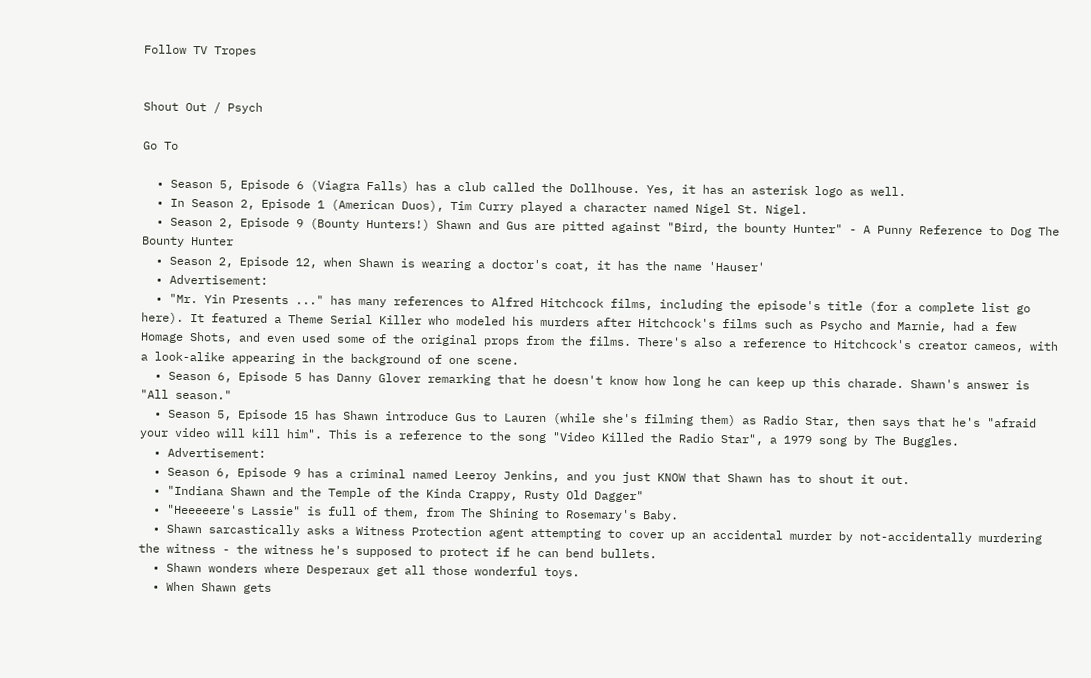Follow TV Tropes


Shout Out / Psych

Go To

  • Season 5, Episode 6 (Viagra Falls) has a club called the Dollhouse. Yes, it has an asterisk logo as well.
  • In Season 2, Episode 1 (American Duos), Tim Curry played a character named Nigel St. Nigel.
  • Season 2, Episode 9 (Bounty Hunters!) Shawn and Gus are pitted against "Bird, the bounty Hunter" - A Punny Reference to Dog The Bounty Hunter
  • Season 2, Episode 12, when Shawn is wearing a doctor's coat, it has the name 'Hauser'
  • Advertisement:
  • "Mr. Yin Presents ..." has many references to Alfred Hitchcock films, including the episode's title (for a complete list go here). It featured a Theme Serial Killer who modeled his murders after Hitchcock's films such as Psycho and Marnie, had a few Homage Shots, and even used some of the original props from the films. There's also a reference to Hitchcock's creator cameos, with a look-alike appearing in the background of one scene.
  • Season 6, Episode 5 has Danny Glover remarking that he doesn't know how long he can keep up this charade. Shawn's answer is "All season."
  • Season 5, Episode 15 has Shawn introduce Gus to Lauren (while she's filming them) as Radio Star, then says that he's "afraid your video will kill him". This is a reference to the song "Video Killed the Radio Star", a 1979 song by The Buggles.
  • Advertisement:
  • Season 6, Episode 9 has a criminal named Leeroy Jenkins, and you just KNOW that Shawn has to shout it out.
  • "Indiana Shawn and the Temple of the Kinda Crappy, Rusty Old Dagger"
  • "Heeeeere's Lassie" is full of them, from The Shining to Rosemary's Baby.
  • Shawn sarcastically asks a Witness Protection agent attempting to cover up an accidental murder by not-accidentally murdering the witness - the witness he's supposed to protect if he can bend bullets.
  • Shawn wonders where Desperaux get all those wonderful toys.
  • When Shawn gets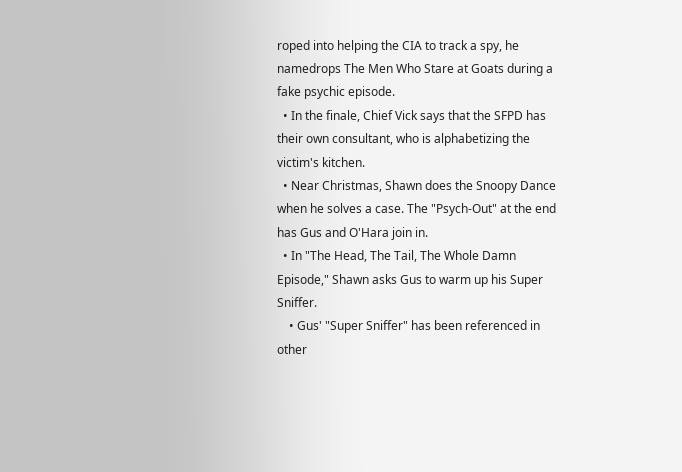roped into helping the CIA to track a spy, he namedrops The Men Who Stare at Goats during a fake psychic episode.
  • In the finale, Chief Vick says that the SFPD has their own consultant, who is alphabetizing the victim's kitchen.
  • Near Christmas, Shawn does the Snoopy Dance when he solves a case. The "Psych-Out" at the end has Gus and O'Hara join in.
  • In "The Head, The Tail, The Whole Damn Episode," Shawn asks Gus to warm up his Super Sniffer.
    • Gus' "Super Sniffer" has been referenced in other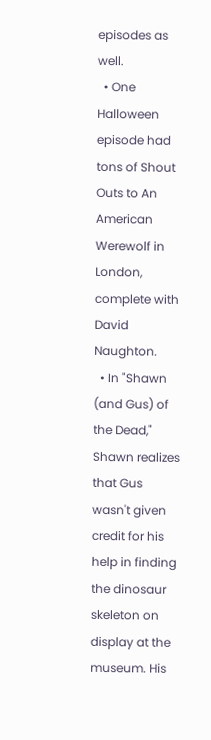episodes as well.
  • One Halloween episode had tons of Shout Outs to An American Werewolf in London, complete with David Naughton.
  • In "Shawn (and Gus) of the Dead," Shawn realizes that Gus wasn't given credit for his help in finding the dinosaur skeleton on display at the museum. His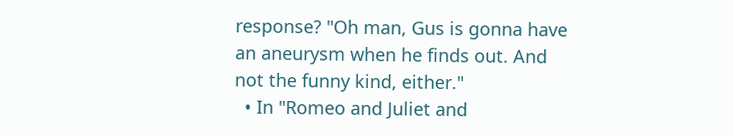response? "Oh man, Gus is gonna have an aneurysm when he finds out. And not the funny kind, either."
  • In "Romeo and Juliet and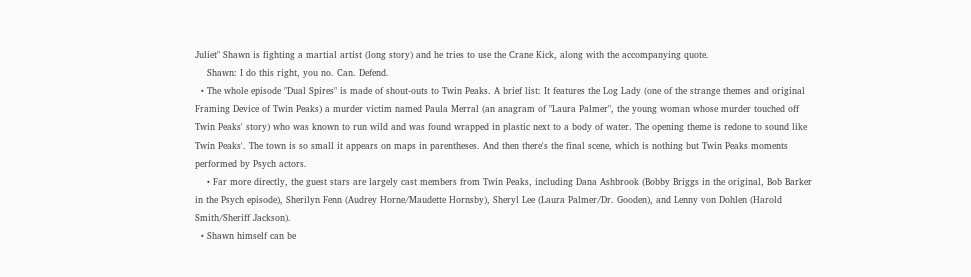Juliet" Shawn is fighting a martial artist (long story) and he tries to use the Crane Kick, along with the accompanying quote.
    Shawn: I do this right, you no. Can. Defend.
  • The whole episode "Dual Spires" is made of shout-outs to Twin Peaks. A brief list: It features the Log Lady (one of the strange themes and original Framing Device of Twin Peaks) a murder victim named Paula Merral (an anagram of "Laura Palmer", the young woman whose murder touched off Twin Peaks' story) who was known to run wild and was found wrapped in plastic next to a body of water. The opening theme is redone to sound like Twin Peaks'. The town is so small it appears on maps in parentheses. And then there's the final scene, which is nothing but Twin Peaks moments performed by Psych actors.
    • Far more directly, the guest stars are largely cast members from Twin Peaks, including Dana Ashbrook (Bobby Briggs in the original, Bob Barker in the Psych episode), Sherilyn Fenn (Audrey Horne/Maudette Hornsby), Sheryl Lee (Laura Palmer/Dr. Gooden), and Lenny von Dohlen (Harold Smith/Sheriff Jackson).
  • Shawn himself can be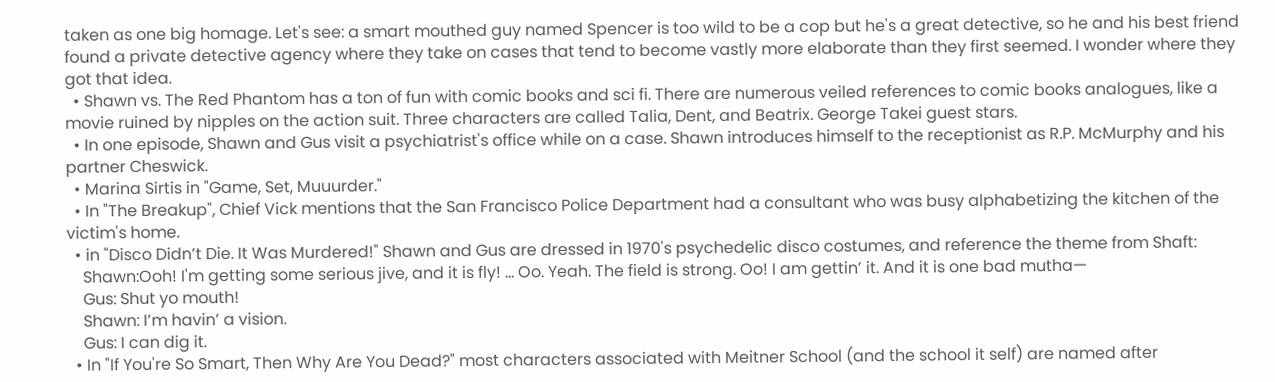taken as one big homage. Let's see: a smart mouthed guy named Spencer is too wild to be a cop but he's a great detective, so he and his best friend found a private detective agency where they take on cases that tend to become vastly more elaborate than they first seemed. I wonder where they got that idea.
  • Shawn vs. The Red Phantom has a ton of fun with comic books and sci fi. There are numerous veiled references to comic books analogues, like a movie ruined by nipples on the action suit. Three characters are called Talia, Dent, and Beatrix. George Takei guest stars.
  • In one episode, Shawn and Gus visit a psychiatrist's office while on a case. Shawn introduces himself to the receptionist as R.P. McMurphy and his partner Cheswick.
  • Marina Sirtis in "Game, Set, Muuurder."
  • In "The Breakup", Chief Vick mentions that the San Francisco Police Department had a consultant who was busy alphabetizing the kitchen of the victim's home.
  • in "Disco Didn’t Die. It Was Murdered!" Shawn and Gus are dressed in 1970's psychedelic disco costumes, and reference the theme from Shaft:
    Shawn:Ooh! I'm getting some serious jive, and it is fly! ... Oo. Yeah. The field is strong. Oo! I am gettin’ it. And it is one bad mutha—
    Gus: Shut yo mouth!
    Shawn: I’m havin’ a vision.
    Gus: I can dig it.
  • In "If You're So Smart, Then Why Are You Dead?" most characters associated with Meitner School (and the school it self) are named after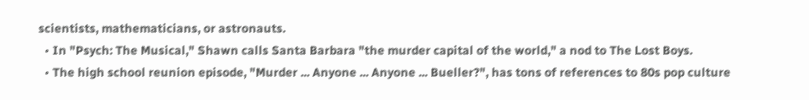scientists, mathematicians, or astronauts.
  • In "Psych: The Musical," Shawn calls Santa Barbara "the murder capital of the world," a nod to The Lost Boys.
  • The high school reunion episode, "Murder ... Anyone ... Anyone ... Bueller?", has tons of references to 80s pop culture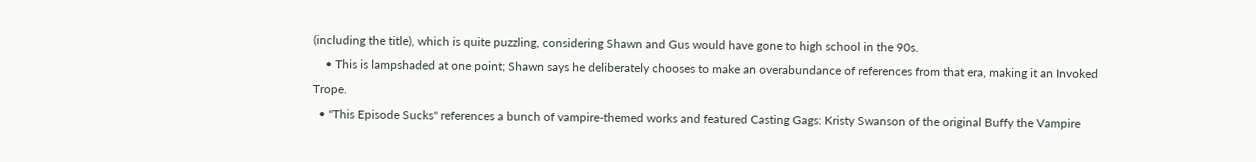(including the title), which is quite puzzling, considering Shawn and Gus would have gone to high school in the 90s.
    • This is lampshaded at one point; Shawn says he deliberately chooses to make an overabundance of references from that era, making it an Invoked Trope.
  • "This Episode Sucks" references a bunch of vampire-themed works and featured Casting Gags: Kristy Swanson of the original Buffy the Vampire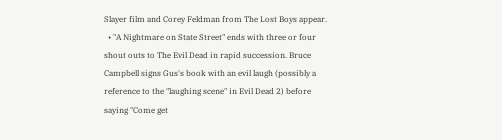Slayer film and Corey Feldman from The Lost Boys appear.
  • "A Nightmare on State Street" ends with three or four shout outs to The Evil Dead in rapid succession. Bruce Campbell signs Gus's book with an evil laugh (possibly a reference to the "laughing scene" in Evil Dead 2) before saying "Come get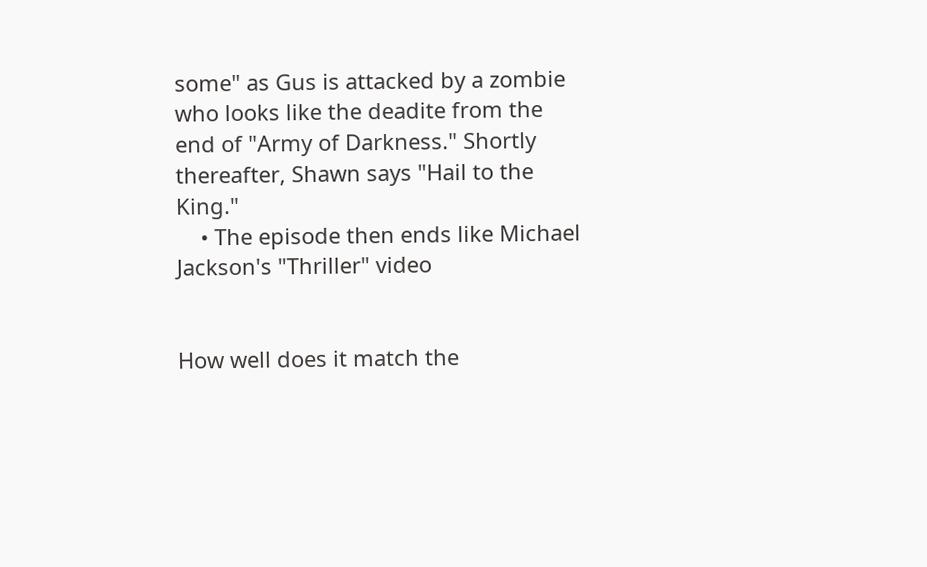some" as Gus is attacked by a zombie who looks like the deadite from the end of "Army of Darkness." Shortly thereafter, Shawn says "Hail to the King."
    • The episode then ends like Michael Jackson's "Thriller" video


How well does it match the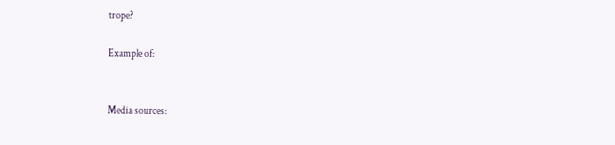trope?

Example of:


Media sources: